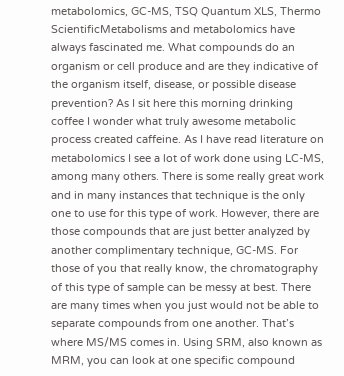metabolomics, GC-MS, TSQ Quantum XLS, Thermo ScientificMetabolisms and metabolomics have always fascinated me. What compounds do an organism or cell produce and are they indicative of the organism itself, disease, or possible disease prevention? As I sit here this morning drinking coffee I wonder what truly awesome metabolic process created caffeine. As I have read literature on metabolomics I see a lot of work done using LC-MS, among many others. There is some really great work and in many instances that technique is the only one to use for this type of work. However, there are those compounds that are just better analyzed by another complimentary technique, GC-MS. For those of you that really know, the chromatography of this type of sample can be messy at best. There are many times when you just would not be able to separate compounds from one another. That’s where MS/MS comes in. Using SRM, also known as MRM, you can look at one specific compound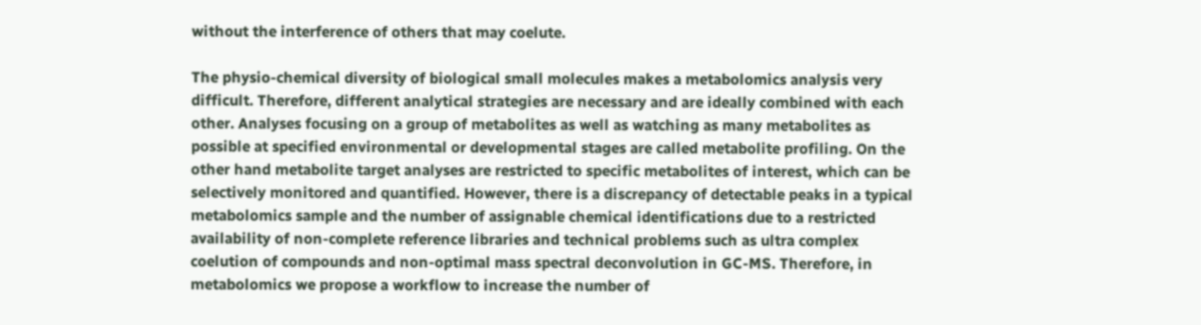without the interference of others that may coelute.

The physio-chemical diversity of biological small molecules makes a metabolomics analysis very difficult. Therefore, different analytical strategies are necessary and are ideally combined with each other. Analyses focusing on a group of metabolites as well as watching as many metabolites as possible at specified environmental or developmental stages are called metabolite profiling. On the other hand metabolite target analyses are restricted to specific metabolites of interest, which can be selectively monitored and quantified. However, there is a discrepancy of detectable peaks in a typical metabolomics sample and the number of assignable chemical identifications due to a restricted availability of non-complete reference libraries and technical problems such as ultra complex coelution of compounds and non-optimal mass spectral deconvolution in GC-MS. Therefore, in metabolomics we propose a workflow to increase the number of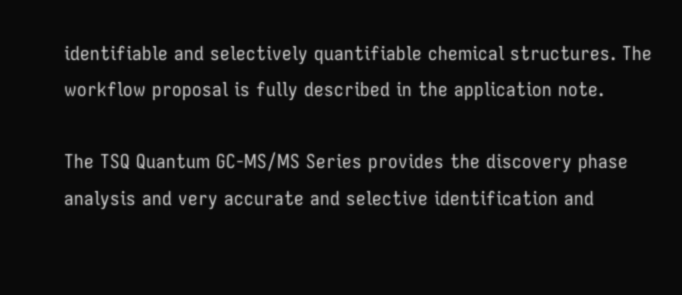identifiable and selectively quantifiable chemical structures. The workflow proposal is fully described in the application note.

The TSQ Quantum GC-MS/MS Series provides the discovery phase analysis and very accurate and selective identification and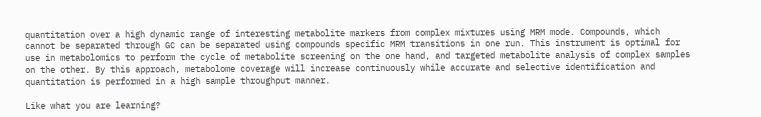quantitation over a high dynamic range of interesting metabolite markers from complex mixtures using MRM mode. Compounds, which cannot be separated through GC can be separated using compounds specific MRM transitions in one run. This instrument is optimal for use in metabolomics to perform the cycle of metabolite screening on the one hand, and targeted metabolite analysis of complex samples on the other. By this approach, metabolome coverage will increase continuously while accurate and selective identification and quantitation is performed in a high sample throughput manner.

Like what you are learning?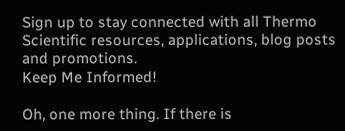Sign up to stay connected with all Thermo Scientific resources, applications, blog posts and promotions.
Keep Me Informed!

Oh, one more thing. If there is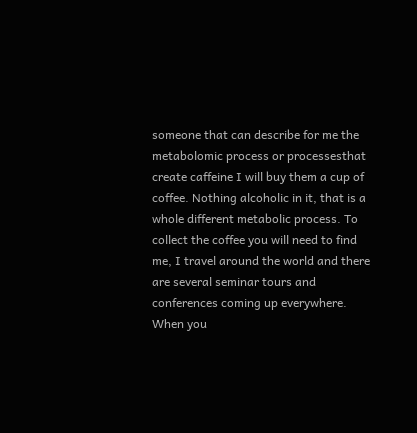someone that can describe for me the metabolomic process or processesthat create caffeine I will buy them a cup of coffee. Nothing alcoholic in it, that is a whole different metabolic process. To collect the coffee you will need to find me, I travel around the world and there are several seminar tours and conferences coming up everywhere. When you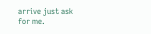arrive just ask for me.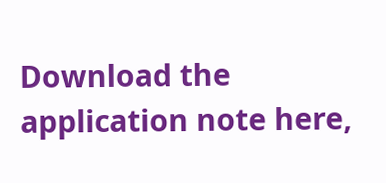Download the application note here,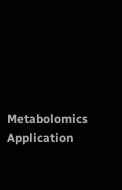Metabolomics Application